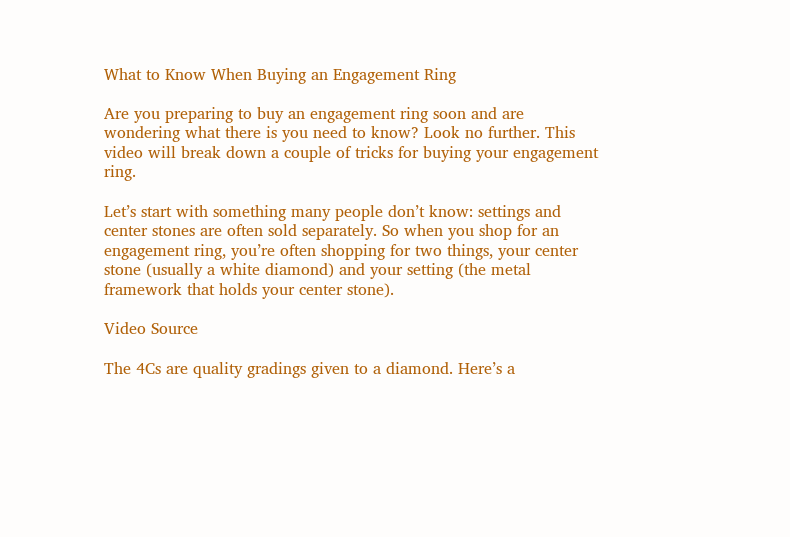What to Know When Buying an Engagement Ring

Are you preparing to buy an engagement ring soon and are wondering what there is you need to know? Look no further. This video will break down a couple of tricks for buying your engagement ring.

Let’s start with something many people don’t know: settings and center stones are often sold separately. So when you shop for an engagement ring, you’re often shopping for two things, your center stone (usually a white diamond) and your setting (the metal framework that holds your center stone).

Video Source

The 4Cs are quality gradings given to a diamond. Here’s a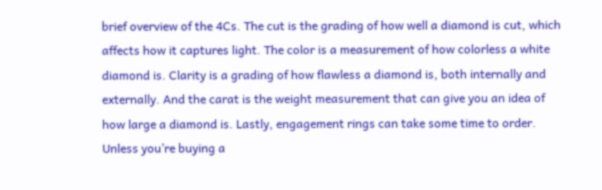brief overview of the 4Cs. The cut is the grading of how well a diamond is cut, which affects how it captures light. The color is a measurement of how colorless a white diamond is. Clarity is a grading of how flawless a diamond is, both internally and externally. And the carat is the weight measurement that can give you an idea of how large a diamond is. Lastly, engagement rings can take some time to order. Unless you’re buying a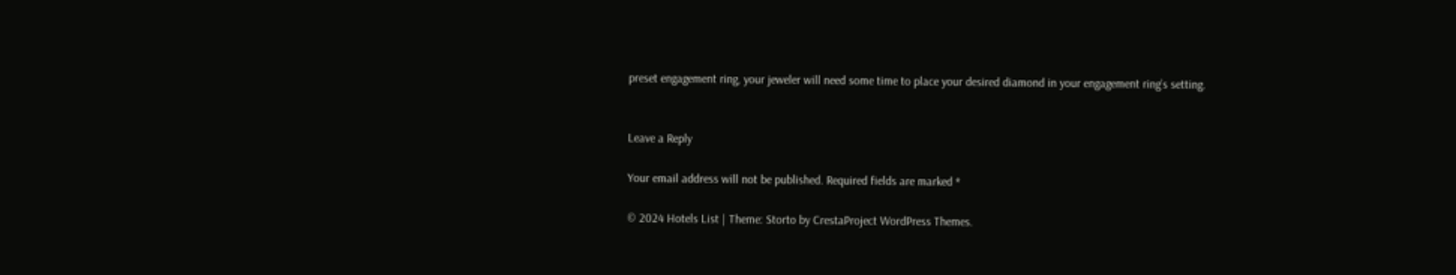preset engagement ring, your jeweler will need some time to place your desired diamond in your engagement ring’s setting.


Leave a Reply

Your email address will not be published. Required fields are marked *

© 2024 Hotels List | Theme: Storto by CrestaProject WordPress Themes.